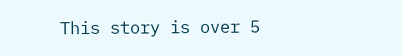This story is over 5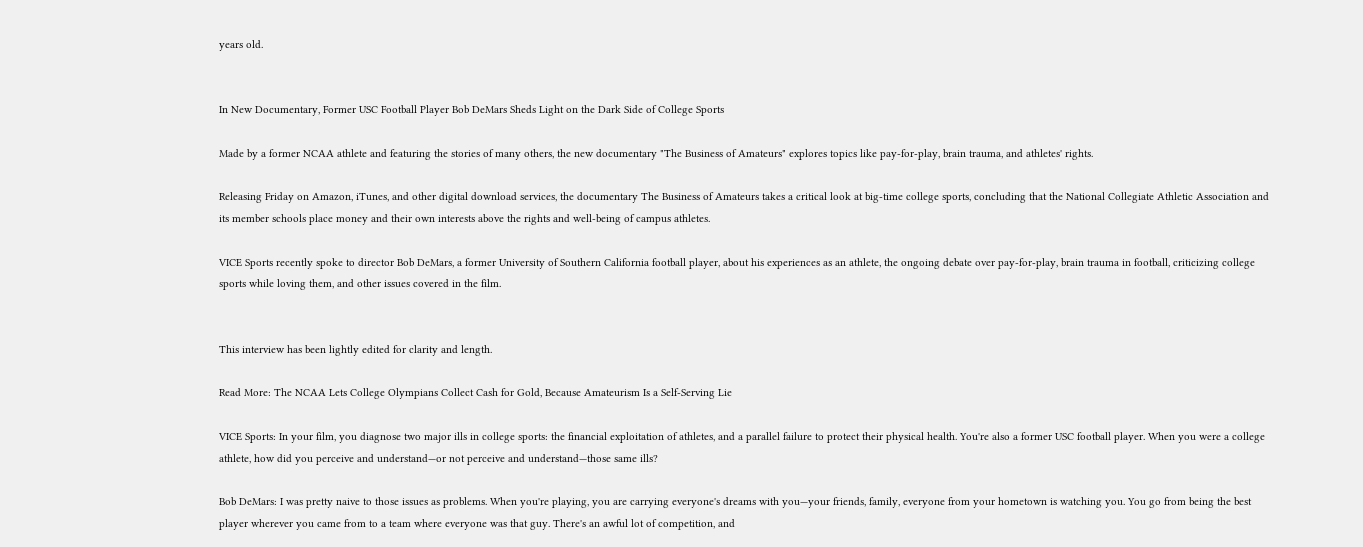years old.


In New Documentary, Former USC Football Player Bob DeMars Sheds Light on the Dark Side of College Sports

Made by a former NCAA athlete and featuring the stories of many others, the new documentary "The Business of Amateurs" explores topics like pay-for-play, brain trauma, and athletes' rights.

Releasing Friday on Amazon, iTunes, and other digital download services, the documentary The Business of Amateurs takes a critical look at big-time college sports, concluding that the National Collegiate Athletic Association and its member schools place money and their own interests above the rights and well-being of campus athletes.

VICE Sports recently spoke to director Bob DeMars, a former University of Southern California football player, about his experiences as an athlete, the ongoing debate over pay-for-play, brain trauma in football, criticizing college sports while loving them, and other issues covered in the film.


This interview has been lightly edited for clarity and length.

Read More: The NCAA Lets College Olympians Collect Cash for Gold, Because Amateurism Is a Self-Serving Lie

VICE Sports: In your film, you diagnose two major ills in college sports: the financial exploitation of athletes, and a parallel failure to protect their physical health. You're also a former USC football player. When you were a college athlete, how did you perceive and understand—or not perceive and understand—those same ills?

Bob DeMars: I was pretty naive to those issues as problems. When you're playing, you are carrying everyone's dreams with you—your friends, family, everyone from your hometown is watching you. You go from being the best player wherever you came from to a team where everyone was that guy. There's an awful lot of competition, and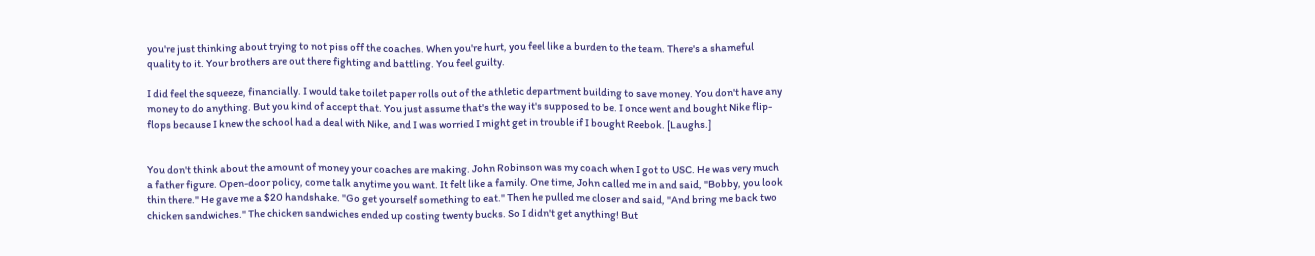you're just thinking about trying to not piss off the coaches. When you're hurt, you feel like a burden to the team. There's a shameful quality to it. Your brothers are out there fighting and battling. You feel guilty.

I did feel the squeeze, financially. I would take toilet paper rolls out of the athletic department building to save money. You don't have any money to do anything. But you kind of accept that. You just assume that's the way it's supposed to be. I once went and bought Nike flip-flops because I knew the school had a deal with Nike, and I was worried I might get in trouble if I bought Reebok. [Laughs.]


You don't think about the amount of money your coaches are making. John Robinson was my coach when I got to USC. He was very much a father figure. Open-door policy, come talk anytime you want. It felt like a family. One time, John called me in and said, "Bobby, you look thin there." He gave me a $20 handshake. "Go get yourself something to eat." Then he pulled me closer and said, "And bring me back two chicken sandwiches." The chicken sandwiches ended up costing twenty bucks. So I didn't get anything! But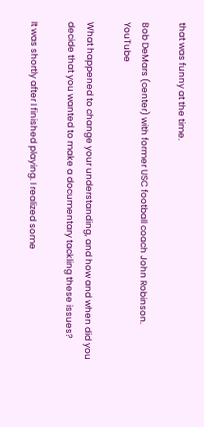that was funny at the time.

Bob DeMars (center) with former USC football coach John Robinson. YouTube

What happened to change your understanding, and how and when did you decide that you wanted to make a documentary tackling these issues?

It was shortly after I finished playing. I realized some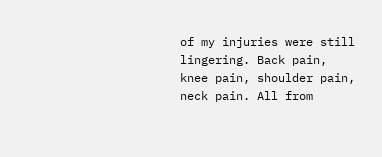of my injuries were still lingering. Back pain, knee pain, shoulder pain, neck pain. All from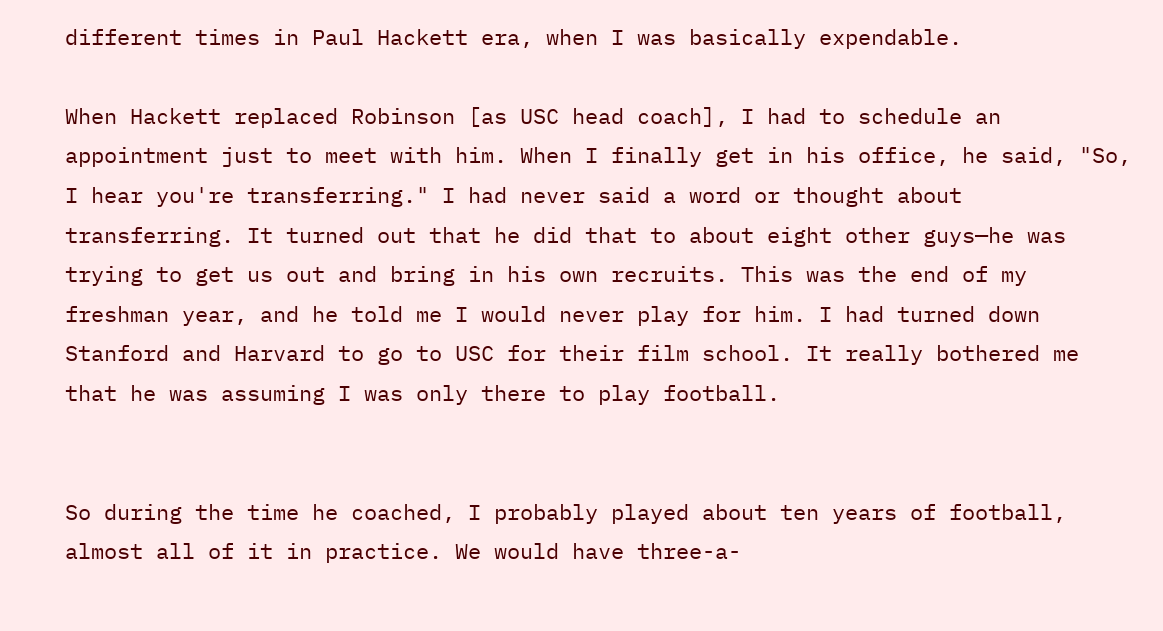different times in Paul Hackett era, when I was basically expendable.

When Hackett replaced Robinson [as USC head coach], I had to schedule an appointment just to meet with him. When I finally get in his office, he said, "So, I hear you're transferring." I had never said a word or thought about transferring. It turned out that he did that to about eight other guys—he was trying to get us out and bring in his own recruits. This was the end of my freshman year, and he told me I would never play for him. I had turned down Stanford and Harvard to go to USC for their film school. It really bothered me that he was assuming I was only there to play football.


So during the time he coached, I probably played about ten years of football, almost all of it in practice. We would have three-a-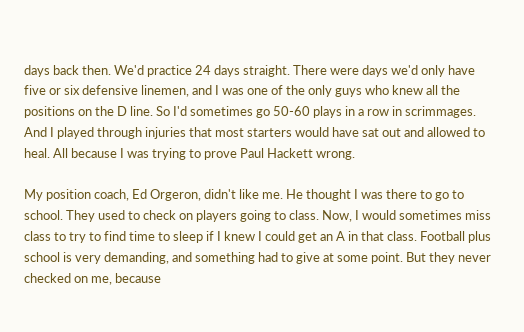days back then. We'd practice 24 days straight. There were days we'd only have five or six defensive linemen, and I was one of the only guys who knew all the positions on the D line. So I'd sometimes go 50-60 plays in a row in scrimmages. And I played through injuries that most starters would have sat out and allowed to heal. All because I was trying to prove Paul Hackett wrong.

My position coach, Ed Orgeron, didn't like me. He thought I was there to go to school. They used to check on players going to class. Now, I would sometimes miss class to try to find time to sleep if I knew I could get an A in that class. Football plus school is very demanding, and something had to give at some point. But they never checked on me, because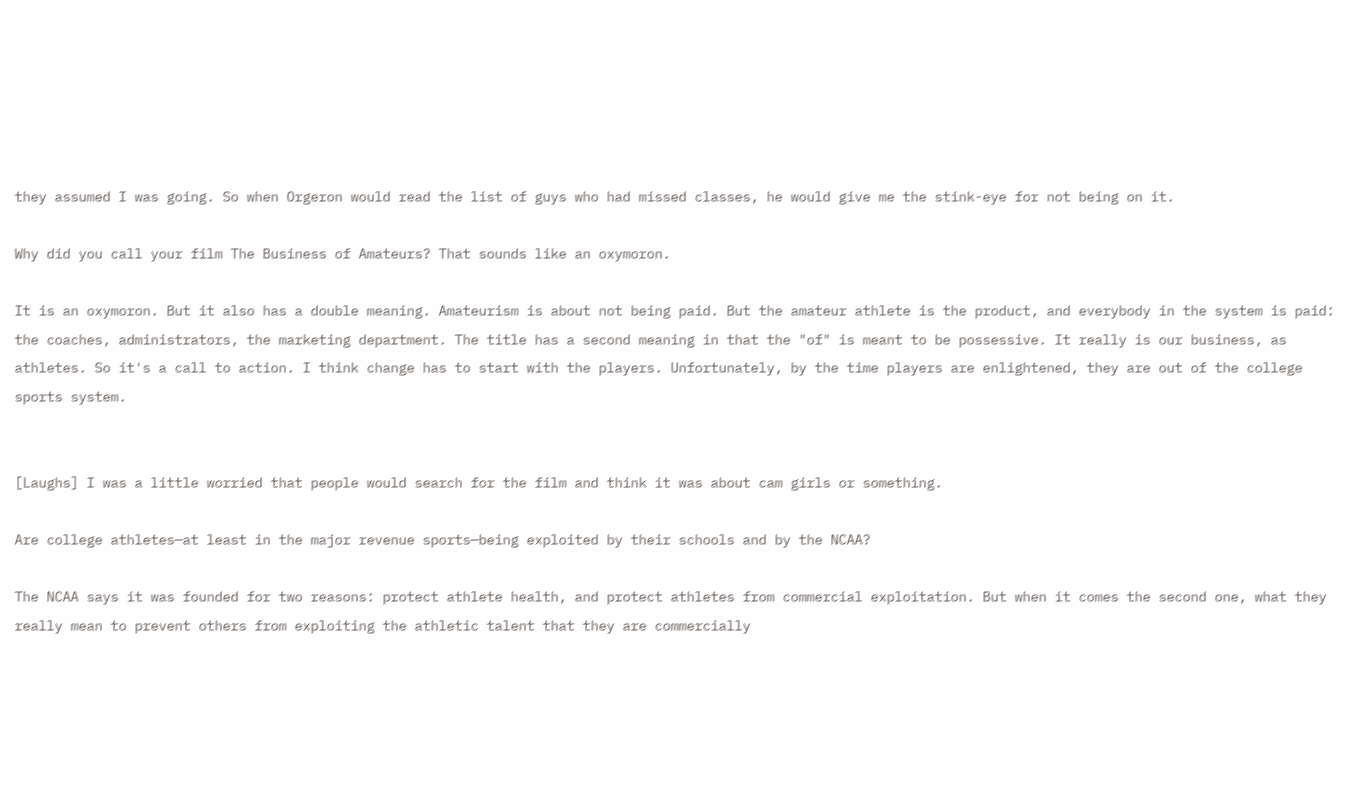they assumed I was going. So when Orgeron would read the list of guys who had missed classes, he would give me the stink-eye for not being on it.

Why did you call your film The Business of Amateurs? That sounds like an oxymoron.

It is an oxymoron. But it also has a double meaning. Amateurism is about not being paid. But the amateur athlete is the product, and everybody in the system is paid: the coaches, administrators, the marketing department. The title has a second meaning in that the "of" is meant to be possessive. It really is our business, as athletes. So it's a call to action. I think change has to start with the players. Unfortunately, by the time players are enlightened, they are out of the college sports system.


[Laughs] I was a little worried that people would search for the film and think it was about cam girls or something.

Are college athletes—at least in the major revenue sports—being exploited by their schools and by the NCAA?

The NCAA says it was founded for two reasons: protect athlete health, and protect athletes from commercial exploitation. But when it comes the second one, what they really mean to prevent others from exploiting the athletic talent that they are commercially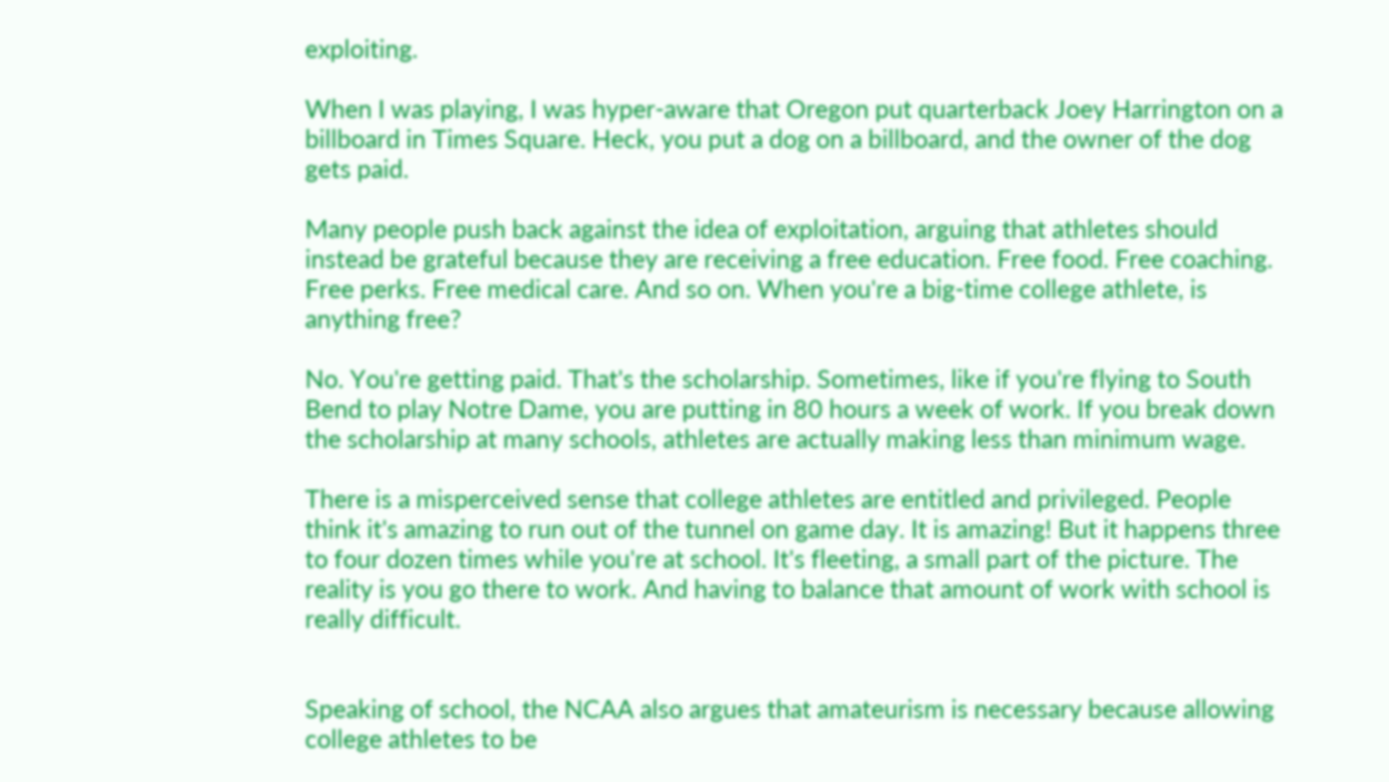exploiting.

When I was playing, I was hyper-aware that Oregon put quarterback Joey Harrington on a billboard in Times Square. Heck, you put a dog on a billboard, and the owner of the dog gets paid.

Many people push back against the idea of exploitation, arguing that athletes should instead be grateful because they are receiving a free education. Free food. Free coaching. Free perks. Free medical care. And so on. When you're a big-time college athlete, is anything free?

No. You're getting paid. That's the scholarship. Sometimes, like if you're flying to South Bend to play Notre Dame, you are putting in 80 hours a week of work. If you break down the scholarship at many schools, athletes are actually making less than minimum wage.

There is a misperceived sense that college athletes are entitled and privileged. People think it's amazing to run out of the tunnel on game day. It is amazing! But it happens three to four dozen times while you're at school. It's fleeting, a small part of the picture. The reality is you go there to work. And having to balance that amount of work with school is really difficult.


Speaking of school, the NCAA also argues that amateurism is necessary because allowing college athletes to be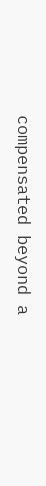compensated beyond a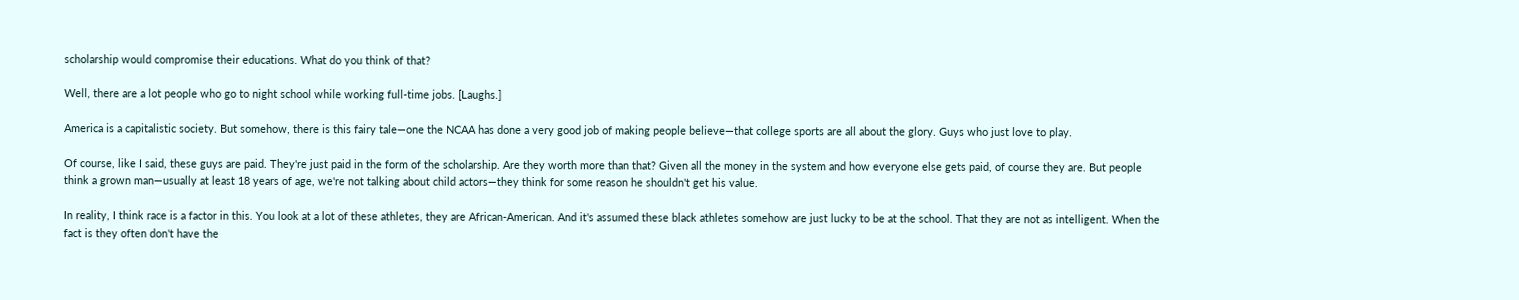scholarship would compromise their educations. What do you think of that?

Well, there are a lot people who go to night school while working full-time jobs. [Laughs.]

America is a capitalistic society. But somehow, there is this fairy tale—one the NCAA has done a very good job of making people believe—that college sports are all about the glory. Guys who just love to play.

Of course, like I said, these guys are paid. They're just paid in the form of the scholarship. Are they worth more than that? Given all the money in the system and how everyone else gets paid, of course they are. But people think a grown man—usually at least 18 years of age, we're not talking about child actors—they think for some reason he shouldn't get his value.

In reality, I think race is a factor in this. You look at a lot of these athletes, they are African-American. And it's assumed these black athletes somehow are just lucky to be at the school. That they are not as intelligent. When the fact is they often don't have the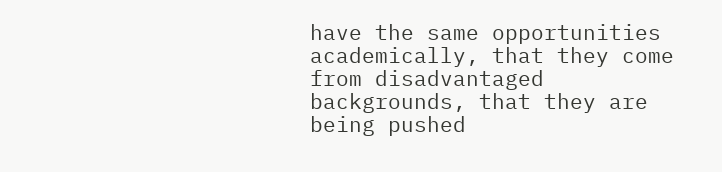have the same opportunities academically, that they come from disadvantaged backgrounds, that they are being pushed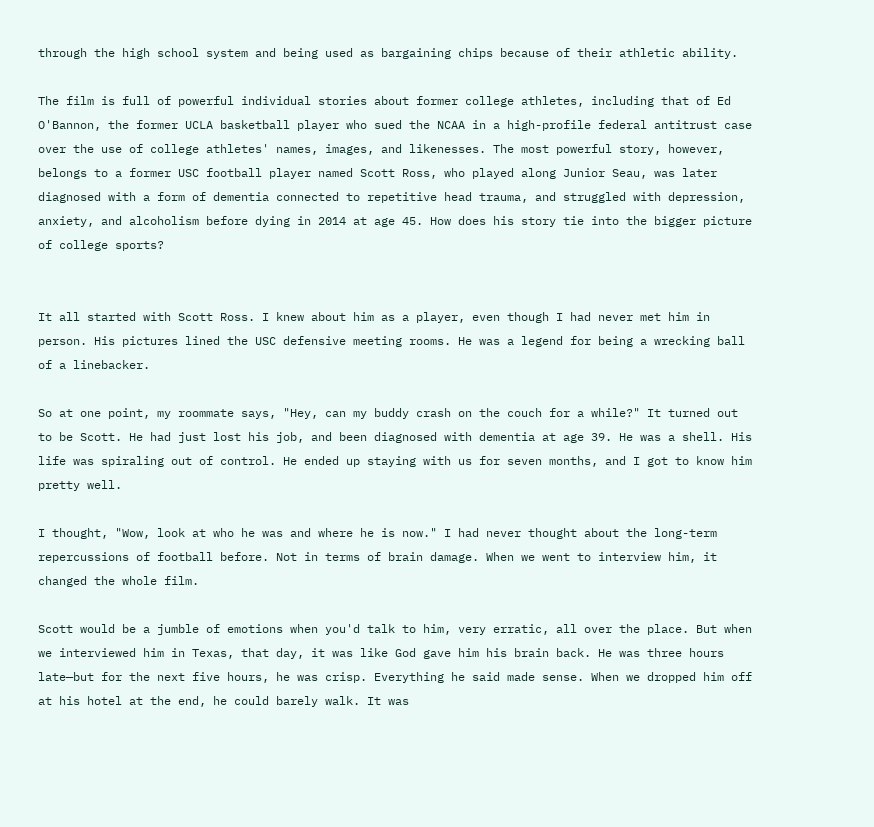through the high school system and being used as bargaining chips because of their athletic ability.

The film is full of powerful individual stories about former college athletes, including that of Ed O'Bannon, the former UCLA basketball player who sued the NCAA in a high-profile federal antitrust case over the use of college athletes' names, images, and likenesses. The most powerful story, however, belongs to a former USC football player named Scott Ross, who played along Junior Seau, was later diagnosed with a form of dementia connected to repetitive head trauma, and struggled with depression, anxiety, and alcoholism before dying in 2014 at age 45. How does his story tie into the bigger picture of college sports?


It all started with Scott Ross. I knew about him as a player, even though I had never met him in person. His pictures lined the USC defensive meeting rooms. He was a legend for being a wrecking ball of a linebacker.

So at one point, my roommate says, "Hey, can my buddy crash on the couch for a while?" It turned out to be Scott. He had just lost his job, and been diagnosed with dementia at age 39. He was a shell. His life was spiraling out of control. He ended up staying with us for seven months, and I got to know him pretty well.

I thought, "Wow, look at who he was and where he is now." I had never thought about the long-term repercussions of football before. Not in terms of brain damage. When we went to interview him, it changed the whole film.

Scott would be a jumble of emotions when you'd talk to him, very erratic, all over the place. But when we interviewed him in Texas, that day, it was like God gave him his brain back. He was three hours late—but for the next five hours, he was crisp. Everything he said made sense. When we dropped him off at his hotel at the end, he could barely walk. It was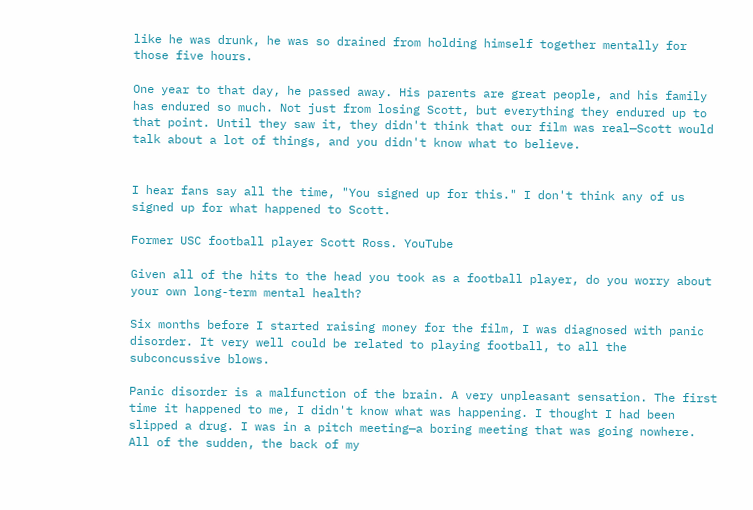like he was drunk, he was so drained from holding himself together mentally for those five hours.

One year to that day, he passed away. His parents are great people, and his family has endured so much. Not just from losing Scott, but everything they endured up to that point. Until they saw it, they didn't think that our film was real—Scott would talk about a lot of things, and you didn't know what to believe.


I hear fans say all the time, "You signed up for this." I don't think any of us signed up for what happened to Scott.

Former USC football player Scott Ross. YouTube

Given all of the hits to the head you took as a football player, do you worry about your own long-term mental health?

Six months before I started raising money for the film, I was diagnosed with panic disorder. It very well could be related to playing football, to all the subconcussive blows.

Panic disorder is a malfunction of the brain. A very unpleasant sensation. The first time it happened to me, I didn't know what was happening. I thought I had been slipped a drug. I was in a pitch meeting—a boring meeting that was going nowhere. All of the sudden, the back of my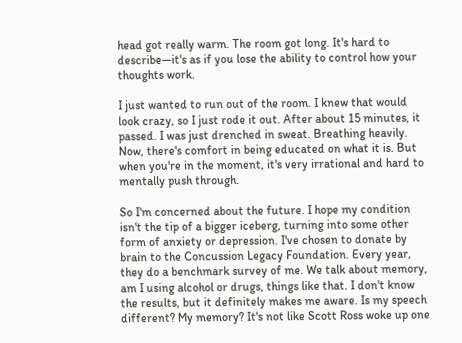head got really warm. The room got long. It's hard to describe—it's as if you lose the ability to control how your thoughts work.

I just wanted to run out of the room. I knew that would look crazy, so I just rode it out. After about 15 minutes, it passed. I was just drenched in sweat. Breathing heavily. Now, there's comfort in being educated on what it is. But when you're in the moment, it's very irrational and hard to mentally push through.

So I'm concerned about the future. I hope my condition isn't the tip of a bigger iceberg, turning into some other form of anxiety or depression. I've chosen to donate by brain to the Concussion Legacy Foundation. Every year, they do a benchmark survey of me. We talk about memory, am I using alcohol or drugs, things like that. I don't know the results, but it definitely makes me aware. Is my speech different? My memory? It's not like Scott Ross woke up one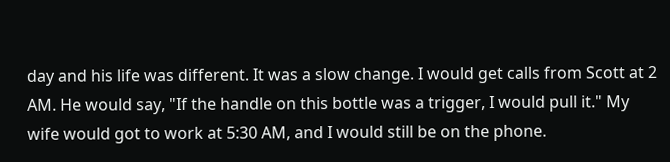day and his life was different. It was a slow change. I would get calls from Scott at 2 AM. He would say, "If the handle on this bottle was a trigger, I would pull it." My wife would got to work at 5:30 AM, and I would still be on the phone.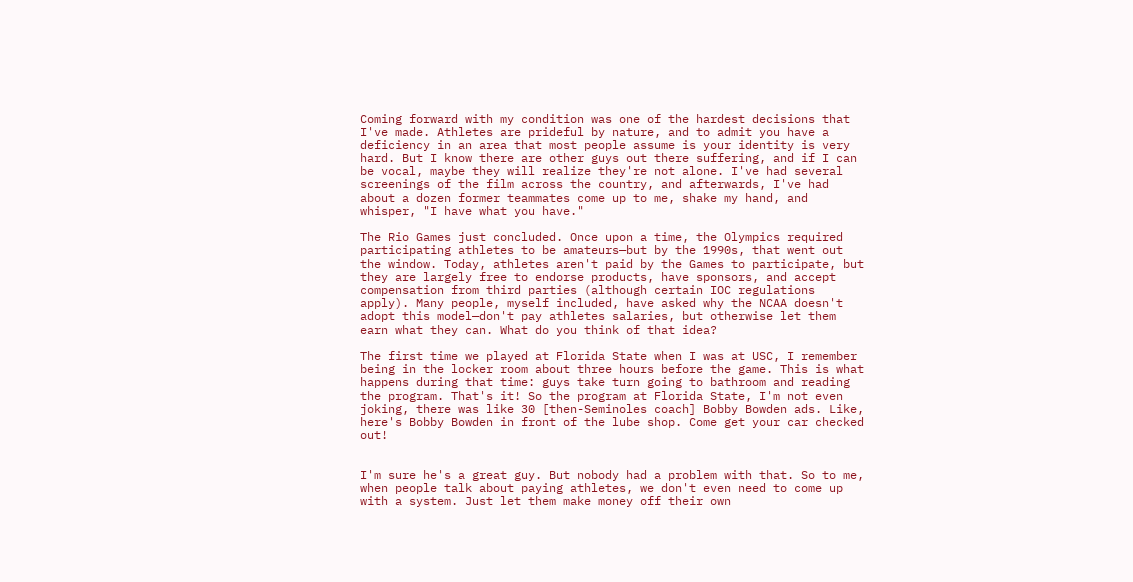Coming forward with my condition was one of the hardest decisions that I've made. Athletes are prideful by nature, and to admit you have a deficiency in an area that most people assume is your identity is very hard. But I know there are other guys out there suffering, and if I can be vocal, maybe they will realize they're not alone. I've had several screenings of the film across the country, and afterwards, I've had about a dozen former teammates come up to me, shake my hand, and whisper, "I have what you have."

The Rio Games just concluded. Once upon a time, the Olympics required participating athletes to be amateurs—but by the 1990s, that went out the window. Today, athletes aren't paid by the Games to participate, but they are largely free to endorse products, have sponsors, and accept compensation from third parties (although certain IOC regulations apply). Many people, myself included, have asked why the NCAA doesn't adopt this model—don't pay athletes salaries, but otherwise let them earn what they can. What do you think of that idea?

The first time we played at Florida State when I was at USC, I remember being in the locker room about three hours before the game. This is what happens during that time: guys take turn going to bathroom and reading the program. That's it! So the program at Florida State, I'm not even joking, there was like 30 [then-Seminoles coach] Bobby Bowden ads. Like, here's Bobby Bowden in front of the lube shop. Come get your car checked out!


I'm sure he's a great guy. But nobody had a problem with that. So to me, when people talk about paying athletes, we don't even need to come up with a system. Just let them make money off their own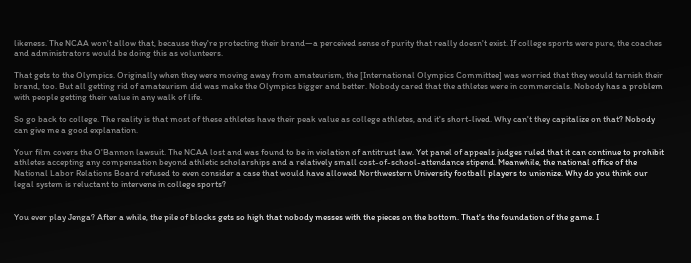likeness. The NCAA won't allow that, because they're protecting their brand—a perceived sense of purity that really doesn't exist. If college sports were pure, the coaches and administrators would be doing this as volunteers.

That gets to the Olympics. Originally when they were moving away from amateurism, the [International Olympics Committee] was worried that they would tarnish their brand, too. But all getting rid of amateurism did was make the Olympics bigger and better. Nobody cared that the athletes were in commercials. Nobody has a problem with people getting their value in any walk of life.

So go back to college. The reality is that most of these athletes have their peak value as college athletes, and it's short-lived. Why can't they capitalize on that? Nobody can give me a good explanation.

Your film covers the O'Bannon lawsuit. The NCAA lost and was found to be in violation of antitrust law. Yet panel of appeals judges ruled that it can continue to prohibit athletes accepting any compensation beyond athletic scholarships and a relatively small cost-of-school-attendance stipend. Meanwhile, the national office of the National Labor Relations Board refused to even consider a case that would have allowed Northwestern University football players to unionize. Why do you think our legal system is reluctant to intervene in college sports?


You ever play Jenga? After a while, the pile of blocks gets so high that nobody messes with the pieces on the bottom. That's the foundation of the game. I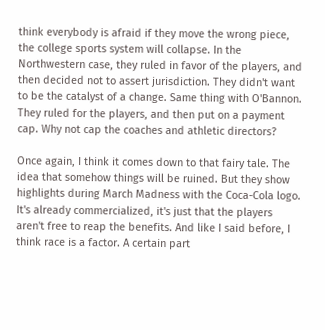think everybody is afraid if they move the wrong piece, the college sports system will collapse. In the Northwestern case, they ruled in favor of the players, and then decided not to assert jurisdiction. They didn't want to be the catalyst of a change. Same thing with O'Bannon. They ruled for the players, and then put on a payment cap. Why not cap the coaches and athletic directors?

Once again, I think it comes down to that fairy tale. The idea that somehow things will be ruined. But they show highlights during March Madness with the Coca-Cola logo. It's already commercialized, it's just that the players aren't free to reap the benefits. And like I said before, I think race is a factor. A certain part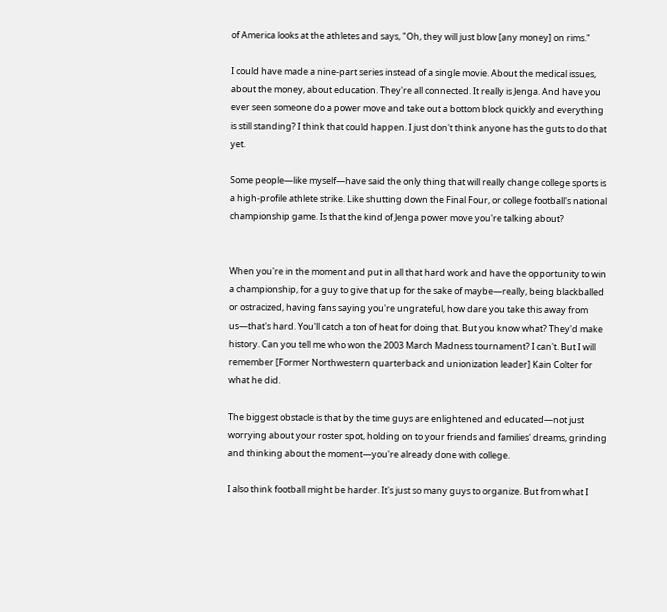of America looks at the athletes and says, "Oh, they will just blow [any money] on rims."

I could have made a nine-part series instead of a single movie. About the medical issues, about the money, about education. They're all connected. It really is Jenga. And have you ever seen someone do a power move and take out a bottom block quickly and everything is still standing? I think that could happen. I just don't think anyone has the guts to do that yet.

Some people—like myself—have said the only thing that will really change college sports is a high-profile athlete strike. Like shutting down the Final Four, or college football's national championship game. Is that the kind of Jenga power move you're talking about?


When you're in the moment and put in all that hard work and have the opportunity to win a championship, for a guy to give that up for the sake of maybe—really, being blackballed or ostracized, having fans saying you're ungrateful, how dare you take this away from us—that's hard. You'll catch a ton of heat for doing that. But you know what? They'd make history. Can you tell me who won the 2003 March Madness tournament? I can't. But I will remember [Former Northwestern quarterback and unionization leader] Kain Colter for what he did.

The biggest obstacle is that by the time guys are enlightened and educated—not just worrying about your roster spot, holding on to your friends and families' dreams, grinding and thinking about the moment—you're already done with college.

I also think football might be harder. It's just so many guys to organize. But from what I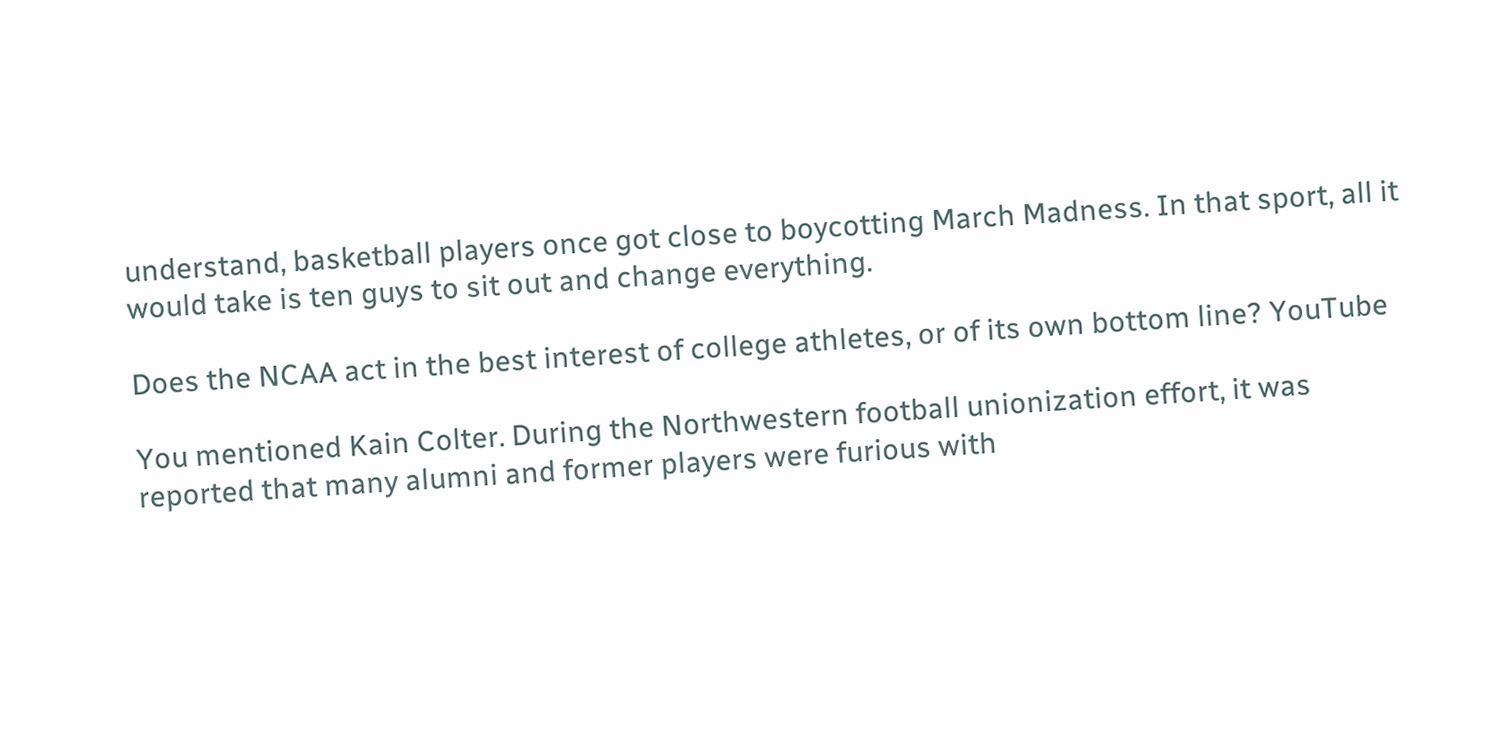understand, basketball players once got close to boycotting March Madness. In that sport, all it would take is ten guys to sit out and change everything.

Does the NCAA act in the best interest of college athletes, or of its own bottom line? YouTube

You mentioned Kain Colter. During the Northwestern football unionization effort, it was reported that many alumni and former players were furious with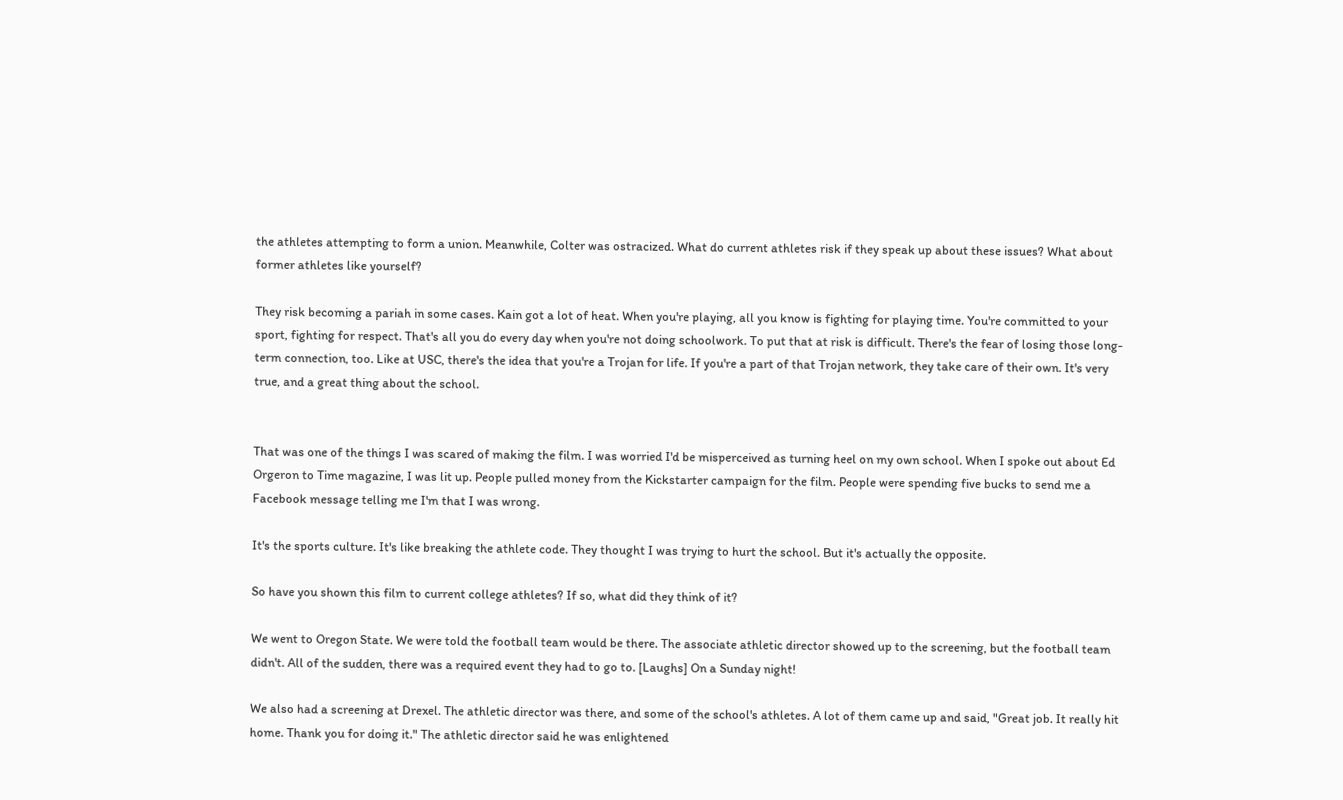the athletes attempting to form a union. Meanwhile, Colter was ostracized. What do current athletes risk if they speak up about these issues? What about former athletes like yourself?

They risk becoming a pariah in some cases. Kain got a lot of heat. When you're playing, all you know is fighting for playing time. You're committed to your sport, fighting for respect. That's all you do every day when you're not doing schoolwork. To put that at risk is difficult. There's the fear of losing those long-term connection, too. Like at USC, there's the idea that you're a Trojan for life. If you're a part of that Trojan network, they take care of their own. It's very true, and a great thing about the school.


That was one of the things I was scared of making the film. I was worried I'd be misperceived as turning heel on my own school. When I spoke out about Ed Orgeron to Time magazine, I was lit up. People pulled money from the Kickstarter campaign for the film. People were spending five bucks to send me a Facebook message telling me I'm that I was wrong.

It's the sports culture. It's like breaking the athlete code. They thought I was trying to hurt the school. But it's actually the opposite.

So have you shown this film to current college athletes? If so, what did they think of it?

We went to Oregon State. We were told the football team would be there. The associate athletic director showed up to the screening, but the football team didn't. All of the sudden, there was a required event they had to go to. [Laughs] On a Sunday night!

We also had a screening at Drexel. The athletic director was there, and some of the school's athletes. A lot of them came up and said, "Great job. It really hit home. Thank you for doing it." The athletic director said he was enlightened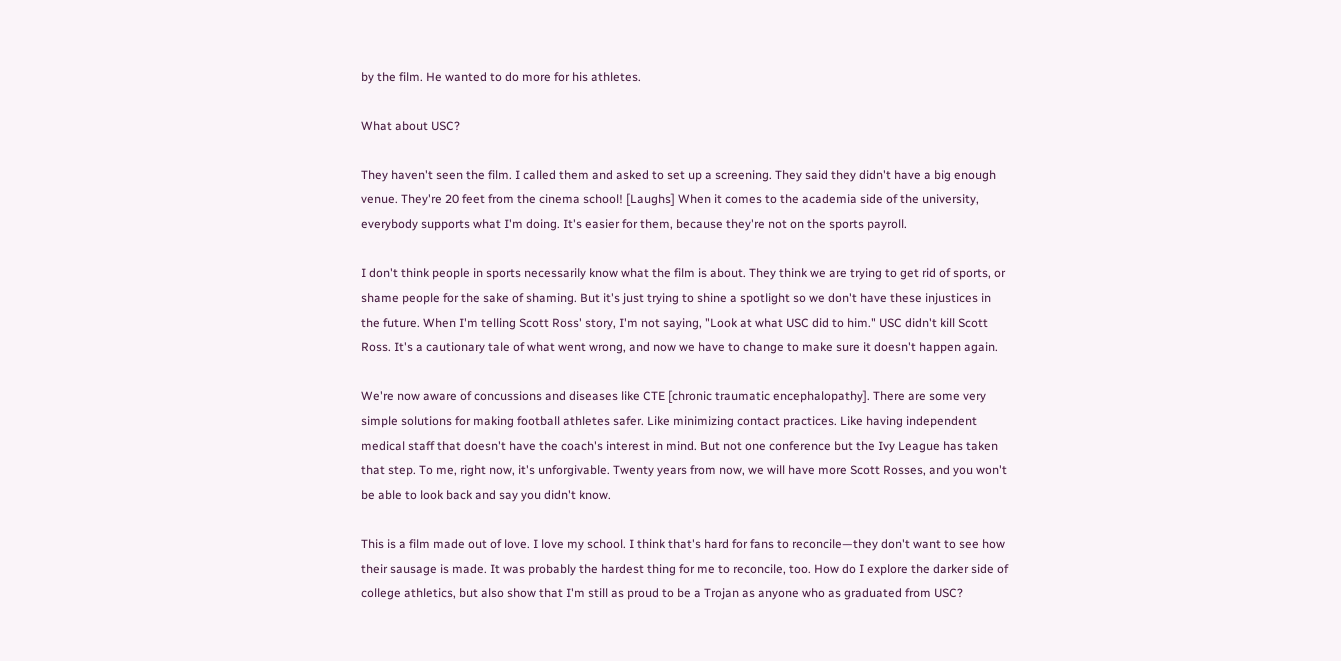by the film. He wanted to do more for his athletes.

What about USC?

They haven't seen the film. I called them and asked to set up a screening. They said they didn't have a big enough venue. They're 20 feet from the cinema school! [Laughs] When it comes to the academia side of the university, everybody supports what I'm doing. It's easier for them, because they're not on the sports payroll.

I don't think people in sports necessarily know what the film is about. They think we are trying to get rid of sports, or shame people for the sake of shaming. But it's just trying to shine a spotlight so we don't have these injustices in the future. When I'm telling Scott Ross' story, I'm not saying, "Look at what USC did to him." USC didn't kill Scott Ross. It's a cautionary tale of what went wrong, and now we have to change to make sure it doesn't happen again.

We're now aware of concussions and diseases like CTE [chronic traumatic encephalopathy]. There are some very simple solutions for making football athletes safer. Like minimizing contact practices. Like having independent medical staff that doesn't have the coach's interest in mind. But not one conference but the Ivy League has taken that step. To me, right now, it's unforgivable. Twenty years from now, we will have more Scott Rosses, and you won't be able to look back and say you didn't know.

This is a film made out of love. I love my school. I think that's hard for fans to reconcile—they don't want to see how their sausage is made. It was probably the hardest thing for me to reconcile, too. How do I explore the darker side of college athletics, but also show that I'm still as proud to be a Trojan as anyone who as graduated from USC?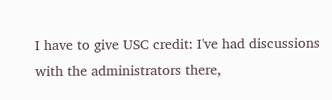I have to give USC credit: I've had discussions with the administrators there,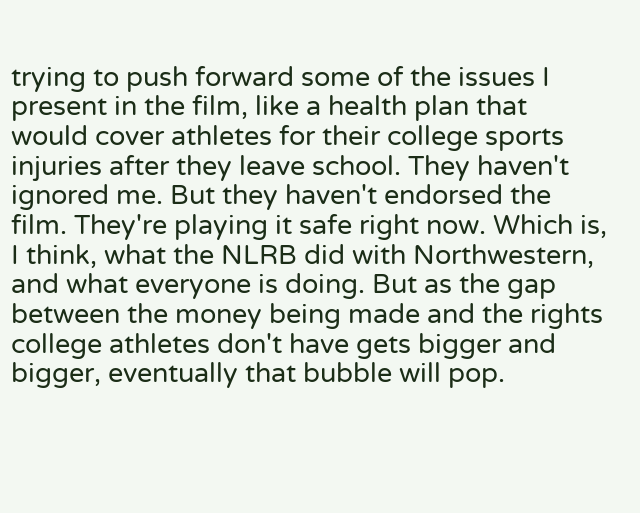trying to push forward some of the issues I present in the film, like a health plan that would cover athletes for their college sports injuries after they leave school. They haven't ignored me. But they haven't endorsed the film. They're playing it safe right now. Which is, I think, what the NLRB did with Northwestern, and what everyone is doing. But as the gap between the money being made and the rights college athletes don't have gets bigger and bigger, eventually that bubble will pop.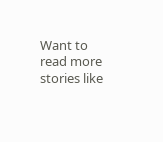Want to read more stories like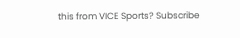this from VICE Sports? Subscribe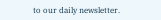to our daily newsletter.